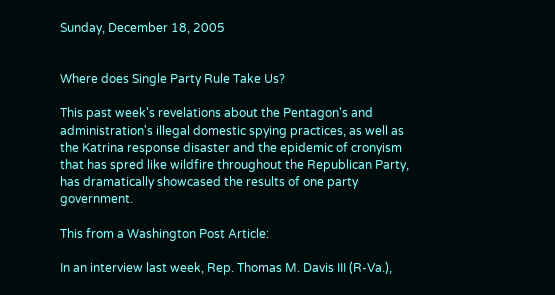Sunday, December 18, 2005


Where does Single Party Rule Take Us?

This past week's revelations about the Pentagon's and administration's illegal domestic spying practices, as well as the Katrina response disaster and the epidemic of cronyism that has spred like wildfire throughout the Republican Party, has dramatically showcased the results of one party government.

This from a Washington Post Article:

In an interview last week, Rep. Thomas M. Davis III (R-Va.),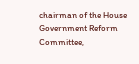chairman of the House Government Reform Committee,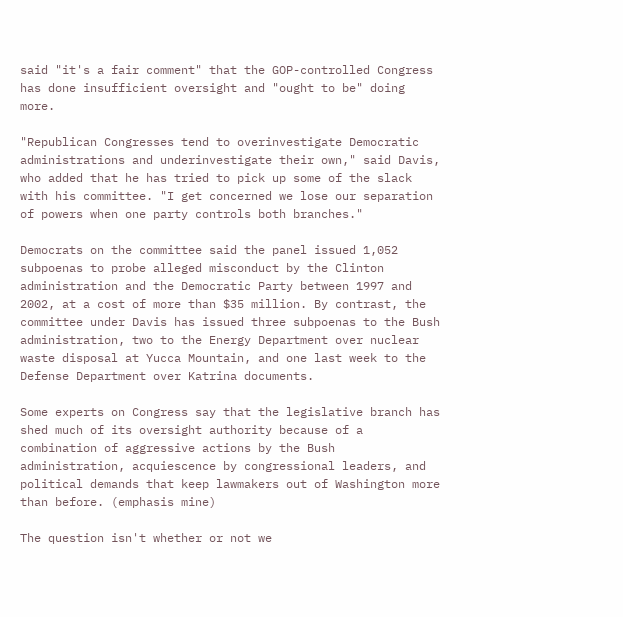said "it's a fair comment" that the GOP-controlled Congress has done insufficient oversight and "ought to be" doing more.

"Republican Congresses tend to overinvestigate Democratic administrations and underinvestigate their own," said Davis, who added that he has tried to pick up some of the slack with his committee. "I get concerned we lose our separation of powers when one party controls both branches."

Democrats on the committee said the panel issued 1,052 subpoenas to probe alleged misconduct by the Clinton administration and the Democratic Party between 1997 and 2002, at a cost of more than $35 million. By contrast, the committee under Davis has issued three subpoenas to the Bush administration, two to the Energy Department over nuclear waste disposal at Yucca Mountain, and one last week to the Defense Department over Katrina documents.

Some experts on Congress say that the legislative branch has shed much of its oversight authority because of a combination of aggressive actions by the Bush administration, acquiescence by congressional leaders, and political demands that keep lawmakers out of Washington more than before. (emphasis mine)

The question isn't whether or not we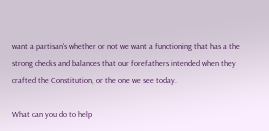want a partisan's whether or not we want a functioning that has a the strong checks and balances that our forefathers intended when they crafted the Constitution, or the one we see today.

What can you do to help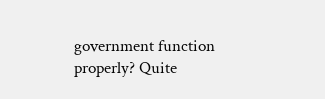government function properly? Quite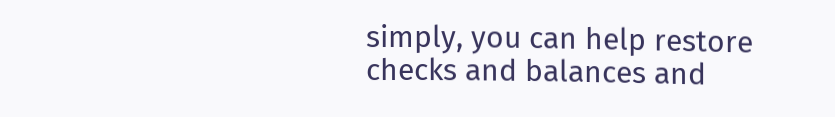simply, you can help restore checks and balances and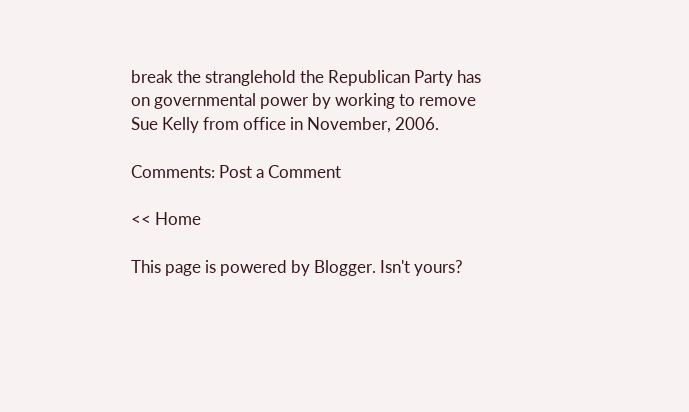break the stranglehold the Republican Party has on governmental power by working to remove Sue Kelly from office in November, 2006.

Comments: Post a Comment

<< Home

This page is powered by Blogger. Isn't yours?